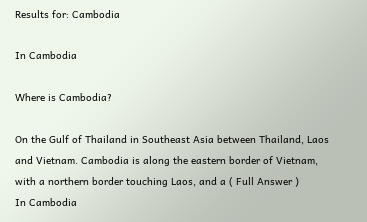Results for: Cambodia

In Cambodia

Where is Cambodia?

On the Gulf of Thailand in Southeast Asia between Thailand, Laos and Vietnam. Cambodia is along the eastern border of Vietnam, with a northern border touching Laos, and a ( Full Answer )
In Cambodia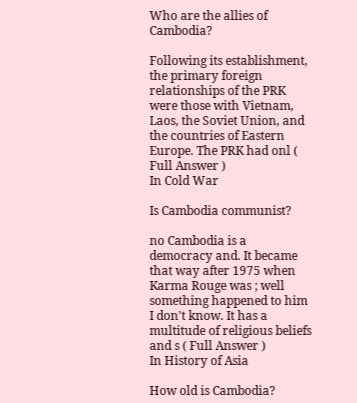Who are the allies of Cambodia?

Following its establishment, the primary foreign relationships of the PRK were those with Vietnam, Laos, the Soviet Union, and the countries of Eastern Europe. The PRK had onl ( Full Answer )
In Cold War

Is Cambodia communist?

no Cambodia is a democracy and. It became that way after 1975 when Karma Rouge was ; well something happened to him I don't know. It has a multitude of religious beliefs and s ( Full Answer )
In History of Asia

How old is Cambodia?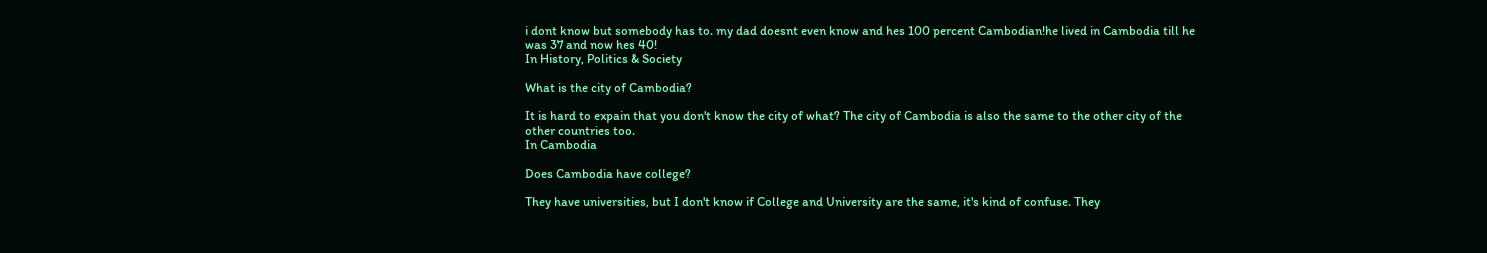i dont know but somebody has to. my dad doesnt even know and hes 100 percent Cambodian!he lived in Cambodia till he was 37 and now hes 40!
In History, Politics & Society

What is the city of Cambodia?

It is hard to expain that you don't know the city of what? The city of Cambodia is also the same to the other city of the other countries too.
In Cambodia

Does Cambodia have college?

They have universities, but I don't know if College and University are the same, it's kind of confuse. They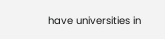have universities in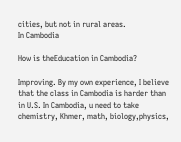cities, but not in rural areas.
In Cambodia

How is theEducation in Cambodia?

Improving. By my own experience, I believe that the class in Cambodia is harder than in U.S. In Cambodia, u need to take chemistry, Khmer, math, biology,physics,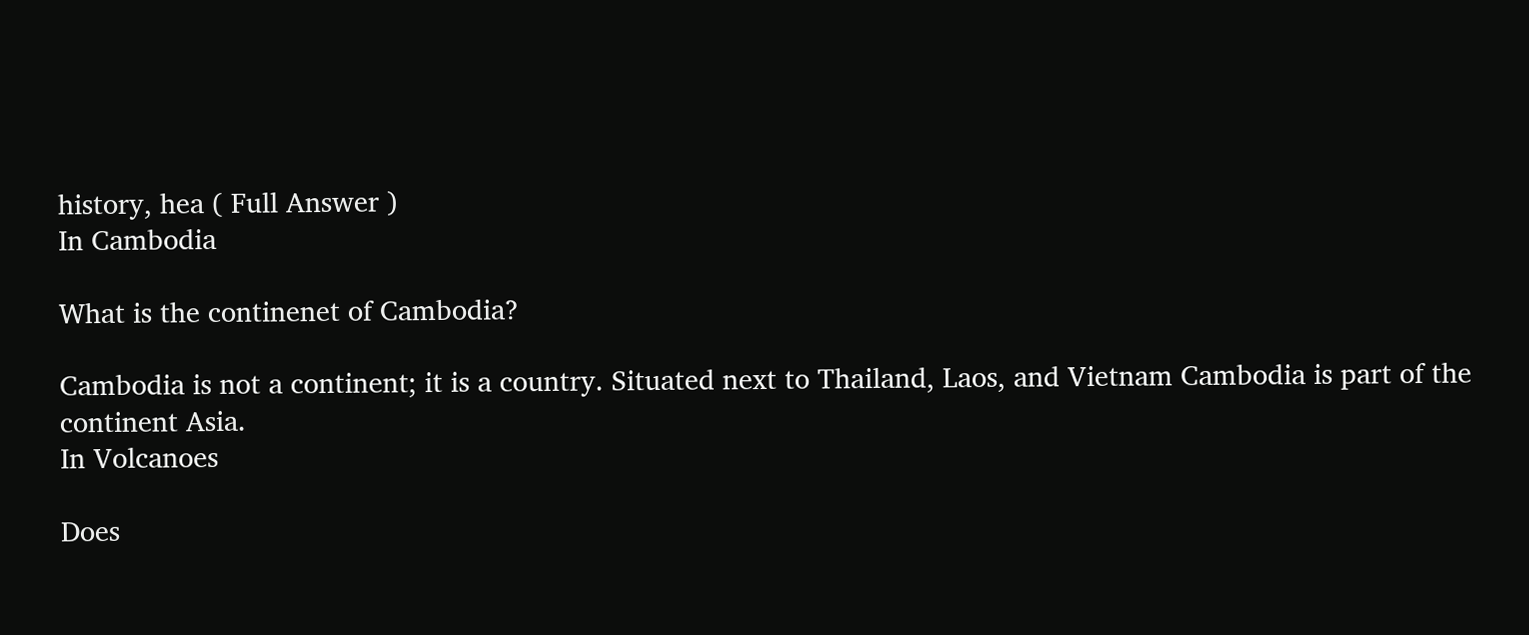history, hea ( Full Answer )
In Cambodia

What is the continenet of Cambodia?

Cambodia is not a continent; it is a country. Situated next to Thailand, Laos, and Vietnam Cambodia is part of the continent Asia.
In Volcanoes

Does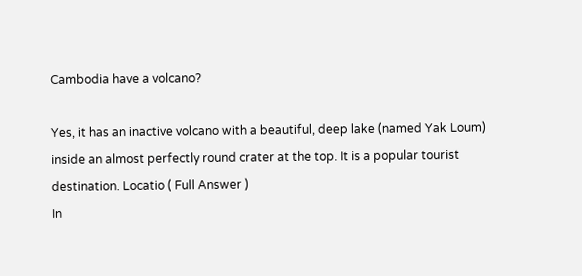Cambodia have a volcano?

Yes, it has an inactive volcano with a beautiful, deep lake (named Yak Loum) inside an almost perfectly round crater at the top. It is a popular tourist destination. Locatio ( Full Answer )
In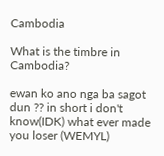Cambodia

What is the timbre in Cambodia?

ewan ko ano nga ba sagot dun ?? in short i don't know(IDK) what ever made you loser (WEMYL)